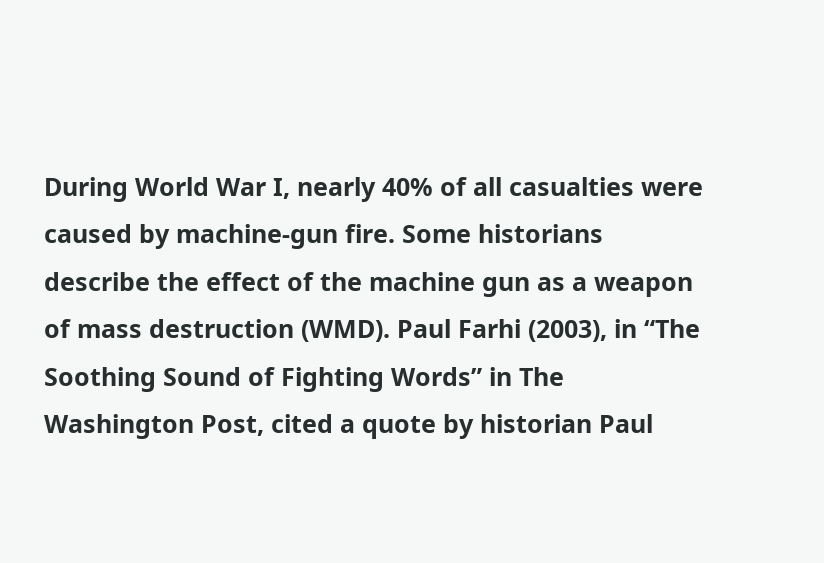During World War I, nearly 40% of all casualties were caused by machine-gun fire. Some historians describe the effect of the machine gun as a weapon of mass destruction (WMD). Paul Farhi (2003), in “The Soothing Sound of Fighting Words” in The Washington Post, cited a quote by historian Paul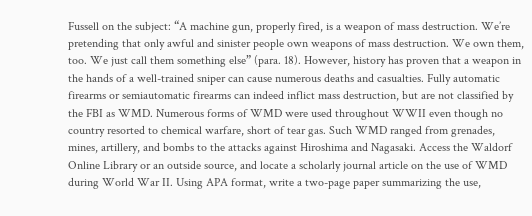Fussell on the subject: “A machine gun, properly fired, is a weapon of mass destruction. We’re pretending that only awful and sinister people own weapons of mass destruction. We own them, too. We just call them something else” (para. 18). However, history has proven that a weapon in the hands of a well-trained sniper can cause numerous deaths and casualties. Fully automatic firearms or semiautomatic firearms can indeed inflict mass destruction, but are not classified by the FBI as WMD. Numerous forms of WMD were used throughout WWII even though no country resorted to chemical warfare, short of tear gas. Such WMD ranged from grenades, mines, artillery, and bombs to the attacks against Hiroshima and Nagasaki. Access the Waldorf Online Library or an outside source, and locate a scholarly journal article on the use of WMD during World War II. Using APA format, write a two-page paper summarizing the use,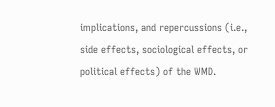implications, and repercussions (i.e., side effects, sociological effects, or political effects) of the WMD.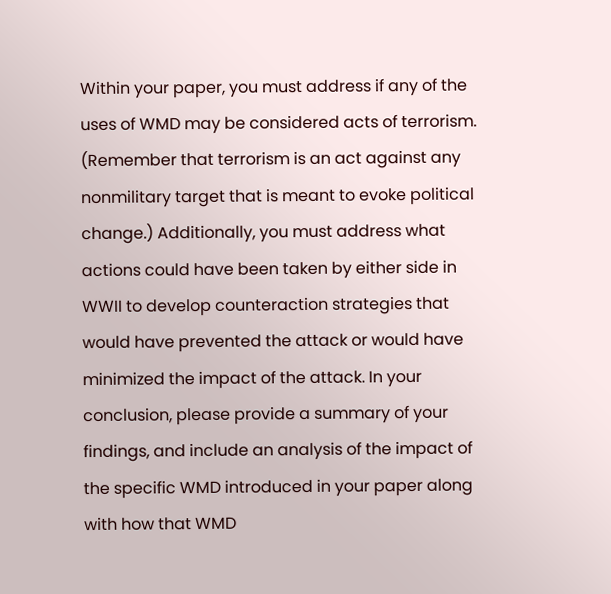Within your paper, you must address if any of the uses of WMD may be considered acts of terrorism. (Remember that terrorism is an act against any nonmilitary target that is meant to evoke political change.) Additionally, you must address what actions could have been taken by either side in WWII to develop counteraction strategies that would have prevented the attack or would have minimized the impact of the attack. In your conclusion, please provide a summary of your findings, and include an analysis of the impact of the specific WMD introduced in your paper along with how that WMD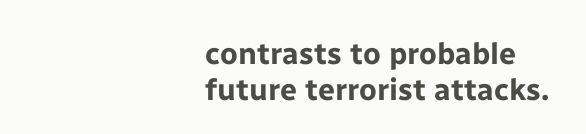contrasts to probable future terrorist attacks.